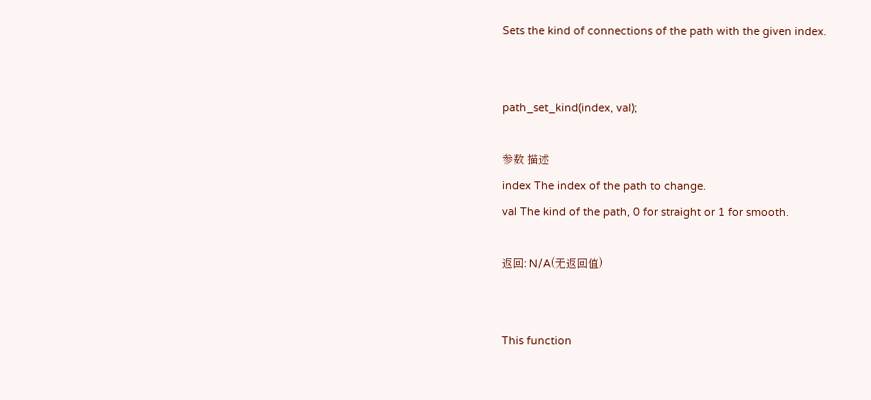Sets the kind of connections of the path with the given index.


path_set_kind(index, val);

参数 描述
index The index of the path to change.
val The kind of the path, 0 for straight or 1 for smooth.

返回: N/A(无返回值)


This function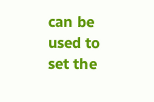can be used to set the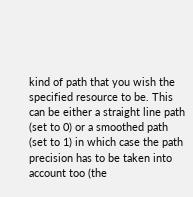kind of path that you wish the specified resource to be. This can be either a straight line path (set to 0) or a smoothed path (set to 1) in which case the path precision has to be taken into account too (the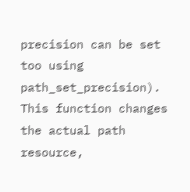precision can be set too using path_set_precision). This function changes the actual path resource,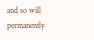and so will permanently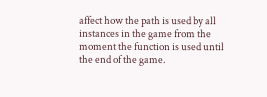affect how the path is used by all instances in the game from the moment the function is used until the end of the game.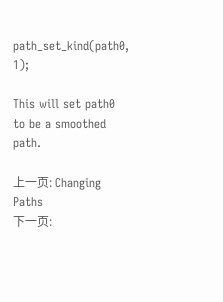path_set_kind(path0, 1);

This will set path0 to be a smoothed path.

上一页: Changing Paths
下一页: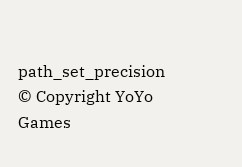path_set_precision
© Copyright YoYo Games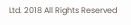Ltd. 2018 All Rights Reserved